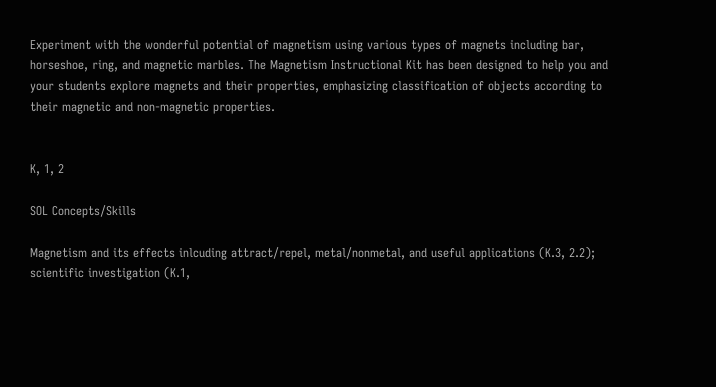Experiment with the wonderful potential of magnetism using various types of magnets including bar, horseshoe, ring, and magnetic marbles. The Magnetism Instructional Kit has been designed to help you and your students explore magnets and their properties, emphasizing classification of objects according to their magnetic and non-magnetic properties.


K, 1, 2

SOL Concepts/Skills

Magnetism and its effects inlcuding attract/repel, metal/nonmetal, and useful applications (K.3, 2.2); scientific investigation (K.1,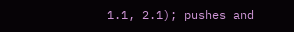1.1, 2.1); pushes and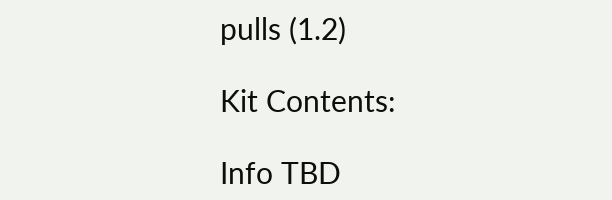pulls (1.2)

Kit Contents:

Info TBD